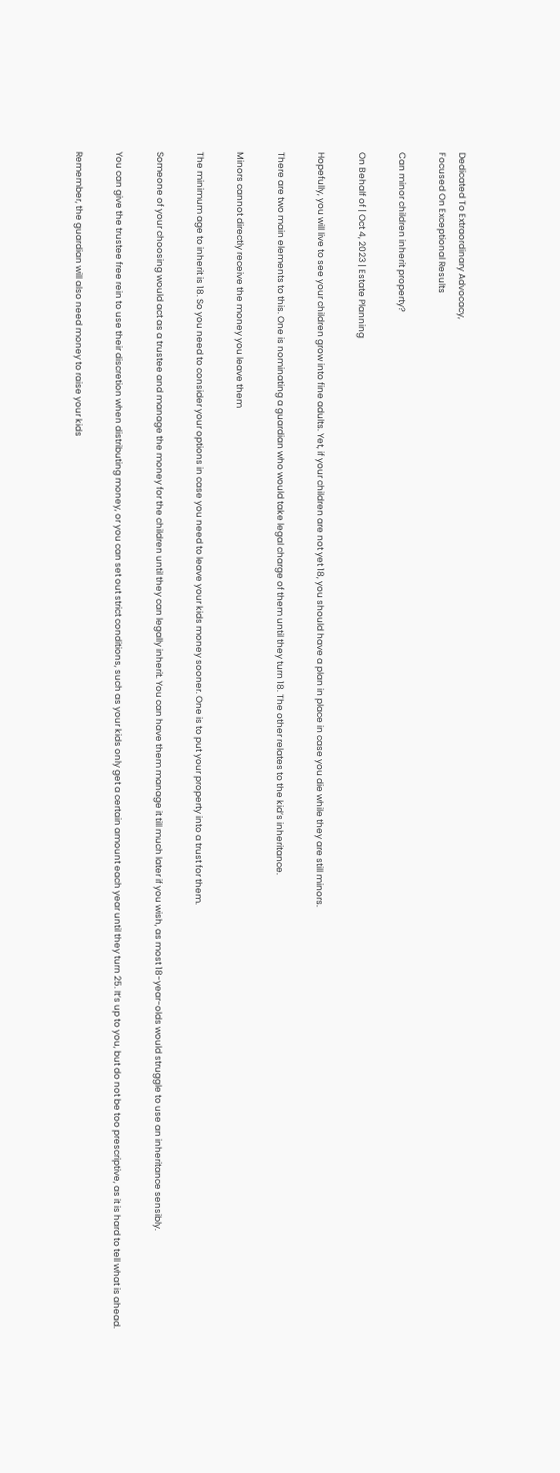Dedicated To Extraordinary Advocacy,
Focused On Exceptional Results

Can minor children inherit property?

On Behalf of | Oct 4, 2023 | Estate Planning

Hopefully, you will live to see your children grow into fine adults. Yet, if your children are not yet 18, you should have a plan in place in case you die while they are still minors.

There are two main elements to this. One is nominating a guardian who would take legal charge of them until they turn 18. The other relates to the kid’s inheritance.

Minors cannot directly receive the money you leave them

The minimum age to inherit is 18. So you need to consider your options in case you need to leave your kids money sooner. One is to put your property into a trust for them.

Someone of your choosing would act as a trustee and manage the money for the children until they can legally inherit. You can have them manage it till much later if you wish, as most 18-year-olds would struggle to use an inheritance sensibly.

You can give the trustee free rein to use their discretion when distributing money, or you can set out strict conditions, such as your kids only get a certain amount each year until they turn 25. It’s up to you, but do not be too prescriptive, as it is hard to tell what is ahead.

Remember, the guardian will also need money to raise your kids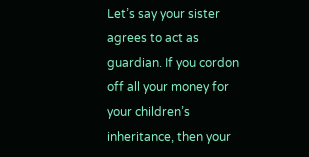Let’s say your sister agrees to act as guardian. If you cordon off all your money for your children’s inheritance, then your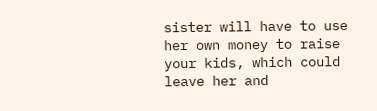sister will have to use her own money to raise your kids, which could leave her and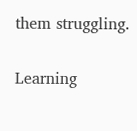them struggling.

Learning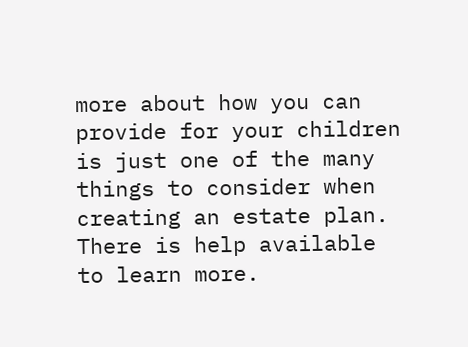more about how you can provide for your children is just one of the many things to consider when creating an estate plan. There is help available to learn more.